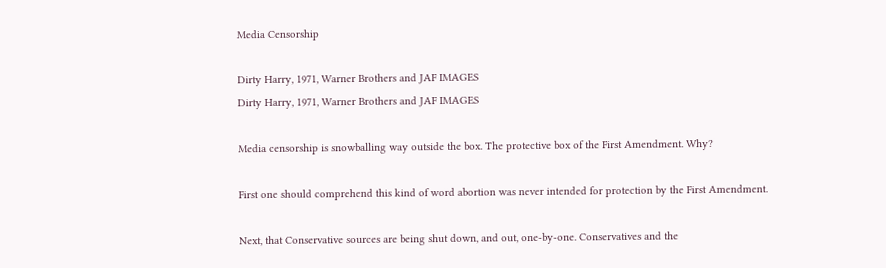Media Censorship

Dirty Harry, 1971, Warner Brothers and JAF IMAGES
Dirty Harry, 1971, Warner Brothers and JAF IMAGES

Media censorship is snowballing way outside the box. The protective box of the First Amendment. Why?

First one should comprehend this kind of word abortion was never intended for protection by the First Amendment.

Next, that Conservative sources are being shut down, and out, one-by-one. Conservatives and the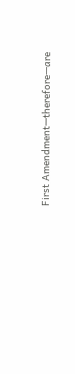First Amendment—therefore—are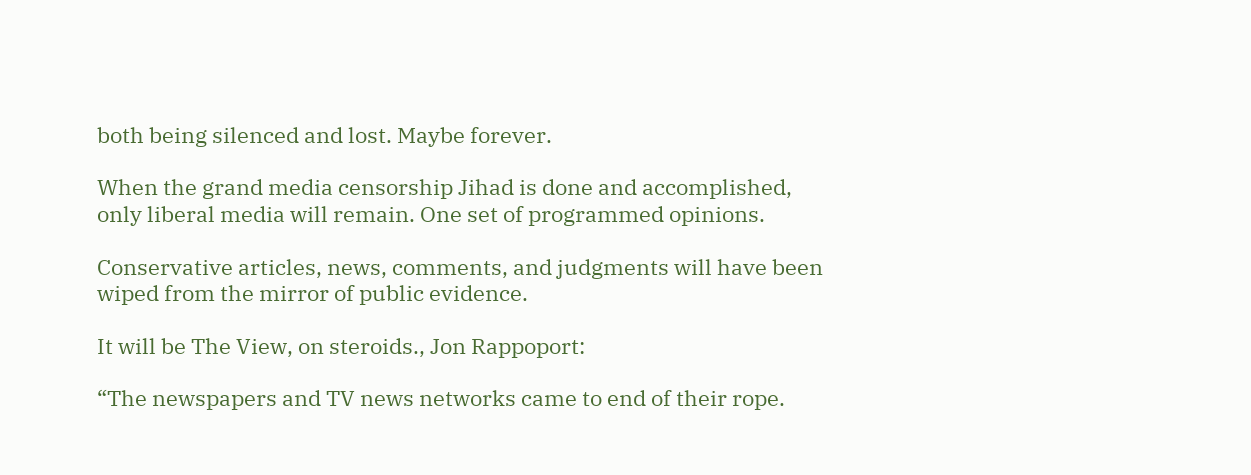both being silenced and lost. Maybe forever.

When the grand media censorship Jihad is done and accomplished, only liberal media will remain. One set of programmed opinions.

Conservative articles, news, comments, and judgments will have been wiped from the mirror of public evidence.

It will be The View, on steroids., Jon Rappoport:

“The newspapers and TV news networks came to end of their rope.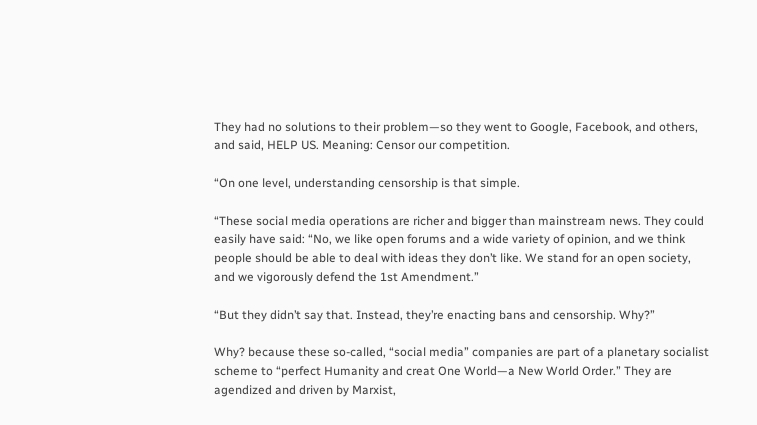They had no solutions to their problem—so they went to Google, Facebook, and others, and said, HELP US. Meaning: Censor our competition.

“On one level, understanding censorship is that simple.

“These social media operations are richer and bigger than mainstream news. They could easily have said: “No, we like open forums and a wide variety of opinion, and we think people should be able to deal with ideas they don’t like. We stand for an open society, and we vigorously defend the 1st Amendment.”

“But they didn’t say that. Instead, they’re enacting bans and censorship. Why?”

Why? because these so-called, “social media” companies are part of a planetary socialist scheme to “perfect Humanity and creat One World—a New World Order.” They are agendized and driven by Marxist,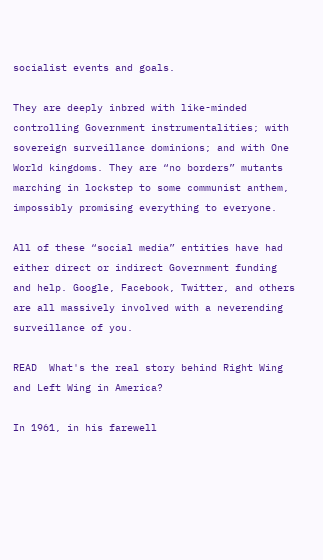socialist events and goals.

They are deeply inbred with like-minded controlling Government instrumentalities; with sovereign surveillance dominions; and with One World kingdoms. They are “no borders” mutants marching in lockstep to some communist anthem, impossibly promising everything to everyone.

All of these “social media” entities have had either direct or indirect Government funding and help. Google, Facebook, Twitter, and others are all massively involved with a neverending surveillance of you.

READ  What's the real story behind Right Wing and Left Wing in America?

In 1961, in his farewell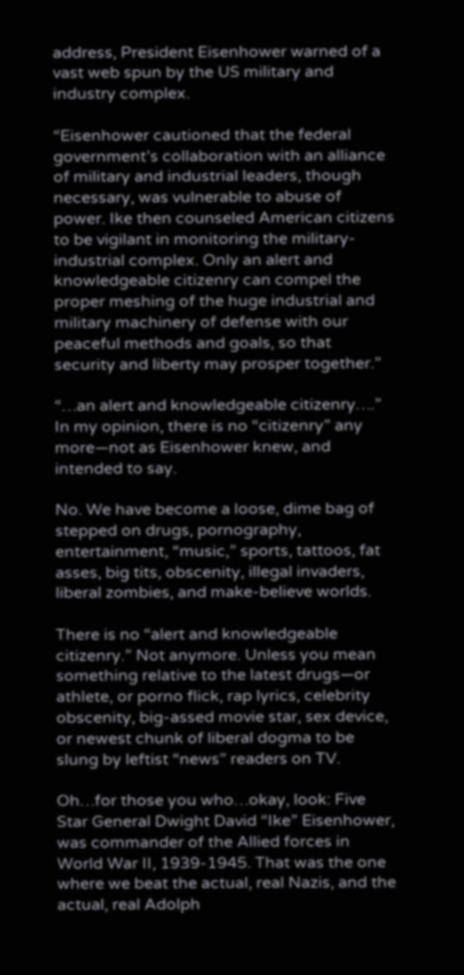address, President Eisenhower warned of a vast web spun by the US military and industry complex.

“Eisenhower cautioned that the federal government’s collaboration with an alliance of military and industrial leaders, though necessary, was vulnerable to abuse of power. Ike then counseled American citizens to be vigilant in monitoring the military-industrial complex. Only an alert and knowledgeable citizenry can compel the proper meshing of the huge industrial and military machinery of defense with our peaceful methods and goals, so that security and liberty may prosper together.”

“…an alert and knowledgeable citizenry….” In my opinion, there is no “citizenry” any more—not as Eisenhower knew, and intended to say.

No. We have become a loose, dime bag of stepped on drugs, pornography, entertainment, “music,” sports, tattoos, fat asses, big tits, obscenity, illegal invaders, liberal zombies, and make-believe worlds.

There is no “alert and knowledgeable citizenry.” Not anymore. Unless you mean something relative to the latest drugs—or athlete, or porno flick, rap lyrics, celebrity obscenity, big-assed movie star, sex device, or newest chunk of liberal dogma to be slung by leftist “news” readers on TV.

Oh…for those you who…okay, look: Five Star General Dwight David “Ike” Eisenhower, was commander of the Allied forces in World War II, 1939-1945. That was the one where we beat the actual, real Nazis, and the actual, real Adolph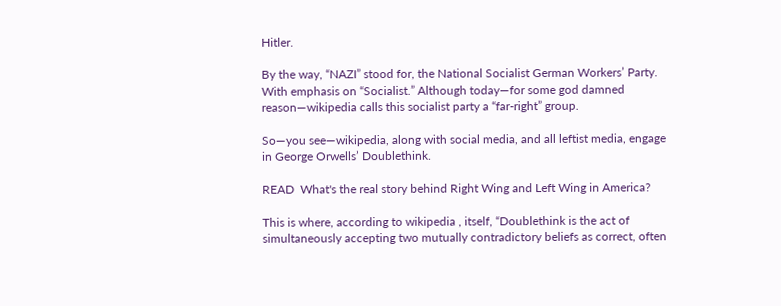Hitler.

By the way, “NAZI” stood for, the National Socialist German Workers’ Party. With emphasis on “Socialist.” Although today—for some god damned reason—wikipedia calls this socialist party a “far-right” group.

So—you see—wikipedia, along with social media, and all leftist media, engage in George Orwells’ Doublethink.

READ  What's the real story behind Right Wing and Left Wing in America?

This is where, according to wikipedia , itself, “Doublethink is the act of simultaneously accepting two mutually contradictory beliefs as correct, often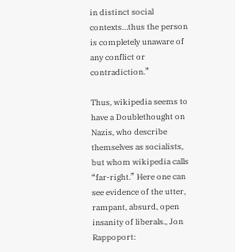in distinct social contexts…thus the person is completely unaware of any conflict or contradiction.”

Thus, wikipedia seems to have a Doublethought on Nazis, who describe themselves as socialists, but whom wikipedia calls “far-right.” Here one can see evidence of the utter, rampant, absurd, open insanity of liberals., Jon Rappoport: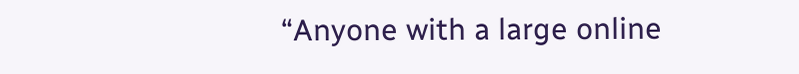“Anyone with a large online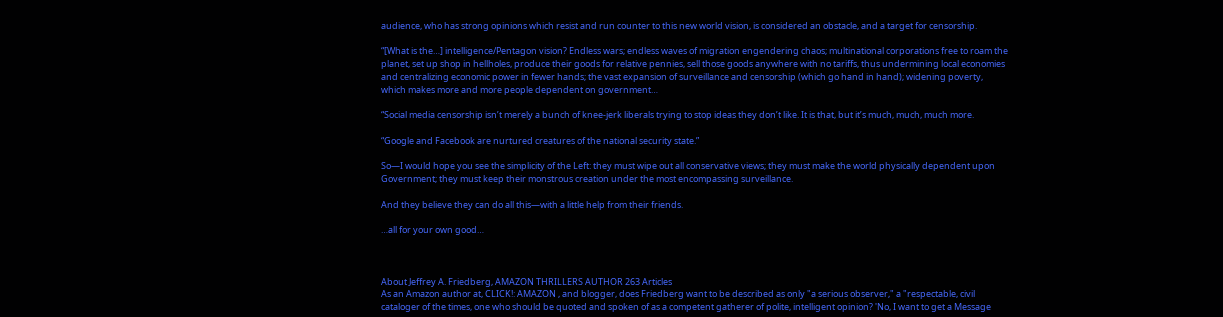audience, who has strong opinions which resist and run counter to this new world vision, is considered an obstacle, and a target for censorship.

“[What is the…] intelligence/Pentagon vision? Endless wars; endless waves of migration engendering chaos; multinational corporations free to roam the planet, set up shop in hellholes, produce their goods for relative pennies, sell those goods anywhere with no tariffs, thus undermining local economies and centralizing economic power in fewer hands; the vast expansion of surveillance and censorship (which go hand in hand); widening poverty, which makes more and more people dependent on government…

“Social media censorship isn’t merely a bunch of knee-jerk liberals trying to stop ideas they don’t like. It is that, but it’s much, much, much more.

“Google and Facebook are nurtured creatures of the national security state.”

So—I would hope you see the simplicity of the Left: they must wipe out all conservative views; they must make the world physically dependent upon Government; they must keep their monstrous creation under the most encompassing surveillance.

And they believe they can do all this—with a little help from their friends.

…all for your own good…



About Jeffrey A. Friedberg, AMAZON THRILLERS AUTHOR 263 Articles
As an Amazon author at, CLICK!: AMAZON , and blogger, does Friedberg want to be described as only "a serious observer," a "respectable, civil cataloger of the times, one who should be quoted and spoken of as a competent gatherer of polite, intelligent opinion? 'No, I want to get a Message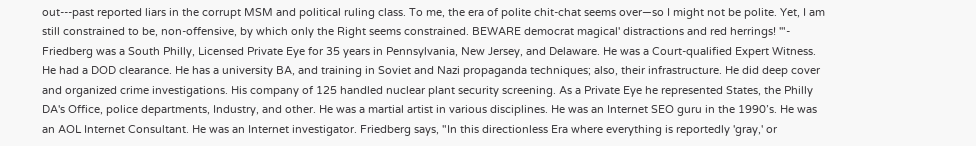out---past reported liars in the corrupt MSM and political ruling class. To me, the era of polite chit-chat seems over—so I might not be polite. Yet, I am still constrained to be, non-offensive, by which only the Right seems constrained. BEWARE democrat magical' distractions and red herrings! '"- Friedberg was a South Philly, Licensed Private Eye for 35 years in Pennsylvania, New Jersey, and Delaware. He was a Court-qualified Expert Witness. He had a DOD clearance. He has a university BA, and training in Soviet and Nazi propaganda techniques; also, their infrastructure. He did deep cover and organized crime investigations. His company of 125 handled nuclear plant security screening. As a Private Eye he represented States, the Philly DA's Office, police departments, Industry, and other. He was a martial artist in various disciplines. He was an Internet SEO guru in the 1990’s. He was an AOL Internet Consultant. He was an Internet investigator. Friedberg says, "In this directionless Era where everything is reportedly 'gray,' or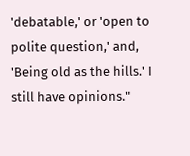'debatable,' or 'open to polite question,' and, 'Being old as the hills.' I still have opinions."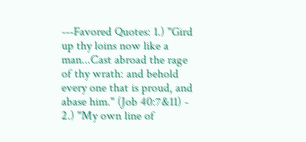---Favored Quotes: 1.) "Gird up thy loins now like a man...Cast abroad the rage of thy wrath: and behold every one that is proud, and abase him." (Job 40:7&11) - 2.) "My own line of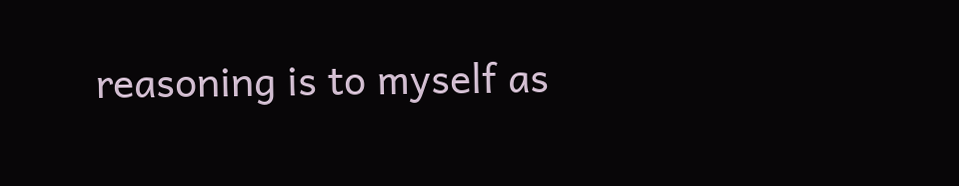reasoning is to myself as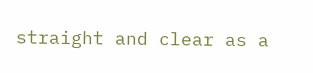straight and clear as a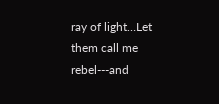ray of light…Let them call me rebel---and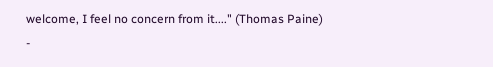welcome, I feel no concern from it...." (Thomas Paine) -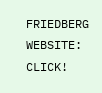FRIEDBERG WEBSITE: CLICK!